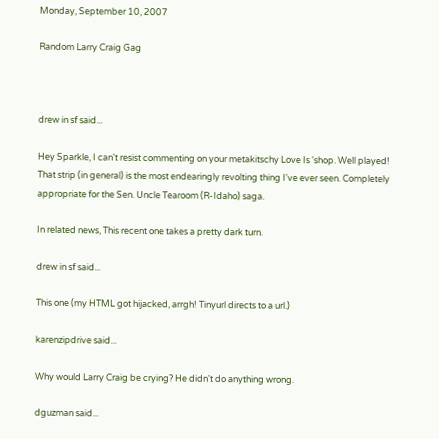Monday, September 10, 2007

Random Larry Craig Gag



drew in sf said...

Hey Sparkle, I can't resist commenting on your metakitschy Love Is 'shop. Well played! That strip (in general) is the most endearingly revolting thing I've ever seen. Completely appropriate for the Sen. Uncle Tearoom (R-Idaho) saga.

In related news, This recent one takes a pretty dark turn.

drew in sf said...

This one (my HTML got hijacked, arrgh! Tinyurl directs to a url.)

karenzipdrive said...

Why would Larry Craig be crying? He didn't do anything wrong.

dguzman said...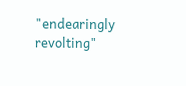"endearingly revolting"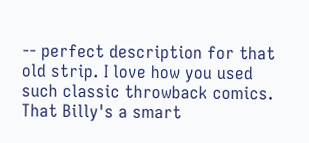-- perfect description for that old strip. I love how you used such classic throwback comics. That Billy's a smart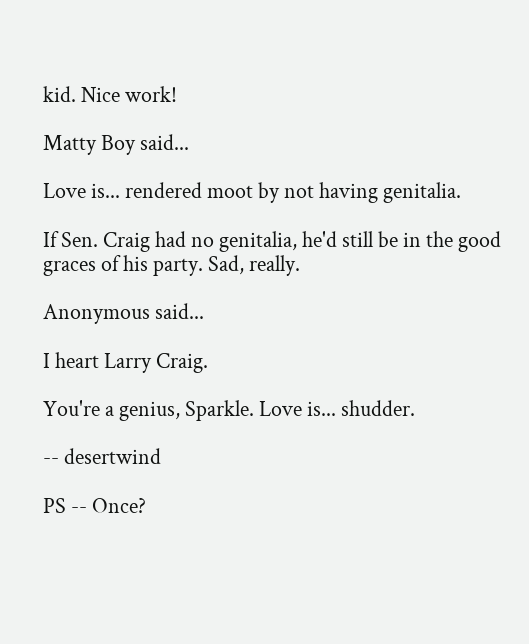kid. Nice work!

Matty Boy said...

Love is... rendered moot by not having genitalia.

If Sen. Craig had no genitalia, he'd still be in the good graces of his party. Sad, really.

Anonymous said...

I heart Larry Craig.

You're a genius, Sparkle. Love is... shudder.

-- desertwind

PS -- Once?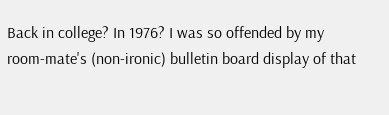Back in college? In 1976? I was so offended by my room-mate's (non-ironic) bulletin board display of that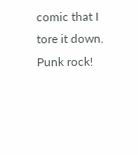comic that I tore it down. Punk rock!